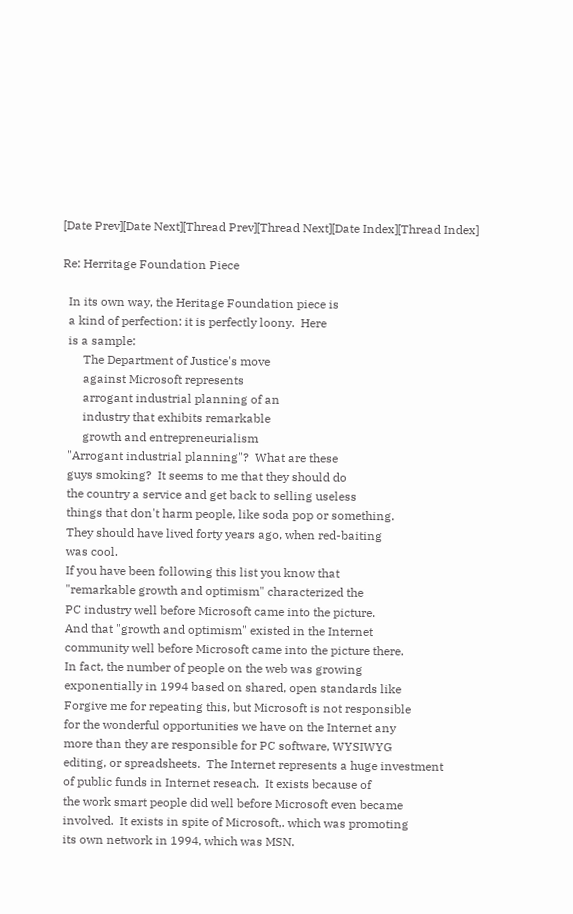[Date Prev][Date Next][Thread Prev][Thread Next][Date Index][Thread Index]

Re: Herritage Foundation Piece

  In its own way, the Heritage Foundation piece is
  a kind of perfection: it is perfectly loony.  Here
  is a sample:
       The Department of Justice's move
       against Microsoft represents
       arrogant industrial planning of an
       industry that exhibits remarkable
       growth and entrepreneurialism
  "Arrogant industrial planning"?  What are these
  guys smoking?  It seems to me that they should do
  the country a service and get back to selling useless
  things that don't harm people, like soda pop or something.
  They should have lived forty years ago, when red-baiting
  was cool.
  If you have been following this list you know that
  "remarkable growth and optimism" characterized the
  PC industry well before Microsoft came into the picture.
  And that "growth and optimism" existed in the Internet
  community well before Microsoft came into the picture there.
  In fact, the number of people on the web was growing
  exponentially in 1994 based on shared, open standards like
  Forgive me for repeating this, but Microsoft is not responsible
  for the wonderful opportunities we have on the Internet any
  more than they are responsible for PC software, WYSIWYG
  editing, or spreadsheets.  The Internet represents a huge investment
  of public funds in Internet reseach.  It exists because of
  the work smart people did well before Microsoft even became
  involved.  It exists in spite of Microsoft,. which was promoting
  its own network in 1994, which was MSN.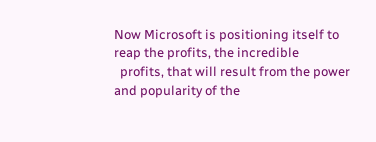Now Microsoft is positioning itself to reap the profits, the incredible
  profits, that will result from the power and popularity of the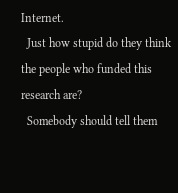Internet.
  Just how stupid do they think the people who funded this research are?
  Somebody should tell them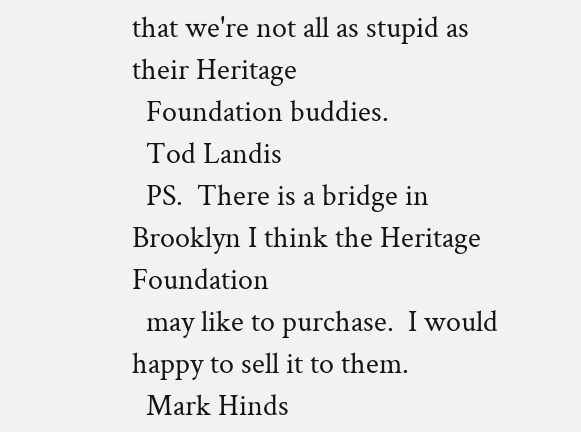that we're not all as stupid as their Heritage
  Foundation buddies.
  Tod Landis
  PS.  There is a bridge in Brooklyn I think the Heritage Foundation
  may like to purchase.  I would happy to sell it to them.
  Mark Hinds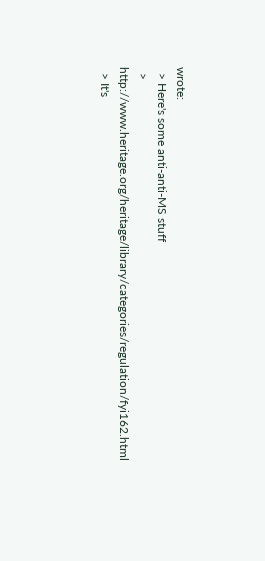wrote:
  > Here's some anti-anti-MS stuff
  > http://www.heritage.org/heritage/library/categories/regulation/fyi162.html
  > It's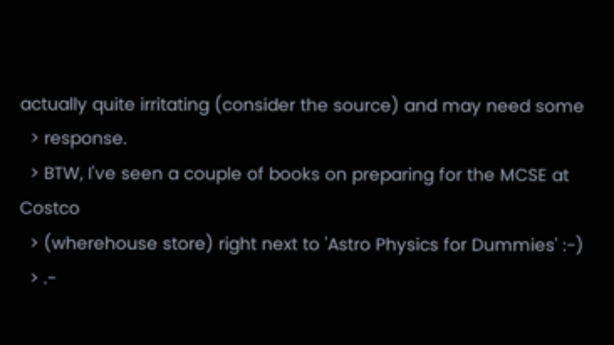actually quite irritating (consider the source) and may need some
  > response.
  > BTW, I've seen a couple of books on preparing for the MCSE at Costco
  > (wherehouse store) right next to 'Astro Physics for Dummies' :-)
  > .-